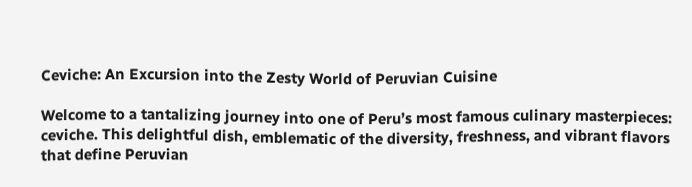Ceviche: An Excursion into the Zesty World of Peruvian Cuisine

Welcome to a tantalizing journey into one of Peru’s most famous culinary masterpieces: ceviche. This delightful dish, emblematic of the diversity, freshness, and vibrant flavors that define Peruvian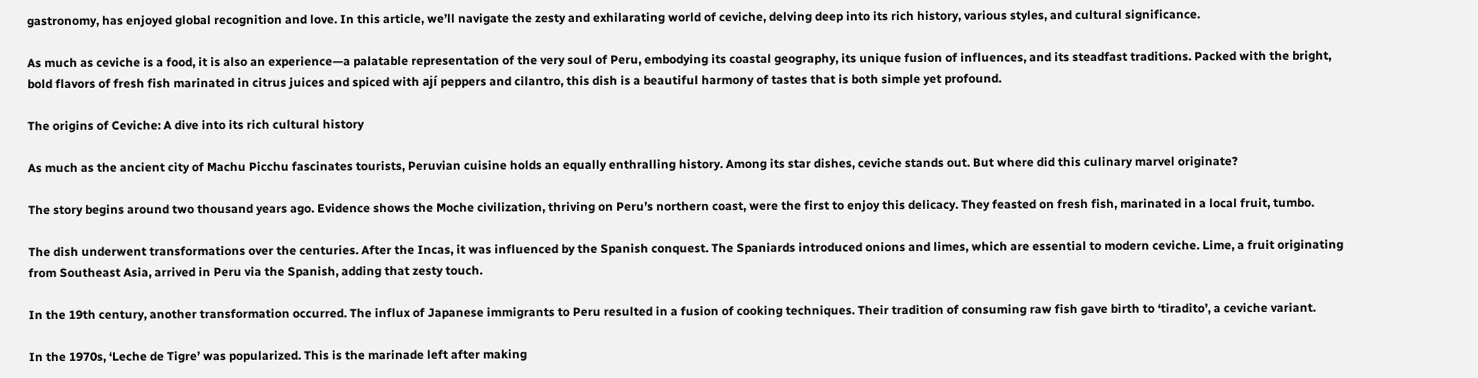gastronomy, has enjoyed global recognition and love. In this article, we’ll navigate the zesty and exhilarating world of ceviche, delving deep into its rich history, various styles, and cultural significance.

As much as ceviche is a food, it is also an experience—a palatable representation of the very soul of Peru, embodying its coastal geography, its unique fusion of influences, and its steadfast traditions. Packed with the bright, bold flavors of fresh fish marinated in citrus juices and spiced with ají peppers and cilantro, this dish is a beautiful harmony of tastes that is both simple yet profound.

The origins of Ceviche: A dive into its rich cultural history

As much as the ancient city of Machu Picchu fascinates tourists, Peruvian cuisine holds an equally enthralling history. Among its star dishes, ceviche stands out. But where did this culinary marvel originate?

The story begins around two thousand years ago. Evidence shows the Moche civilization, thriving on Peru’s northern coast, were the first to enjoy this delicacy. They feasted on fresh fish, marinated in a local fruit, tumbo.

The dish underwent transformations over the centuries. After the Incas, it was influenced by the Spanish conquest. The Spaniards introduced onions and limes, which are essential to modern ceviche. Lime, a fruit originating from Southeast Asia, arrived in Peru via the Spanish, adding that zesty touch.

In the 19th century, another transformation occurred. The influx of Japanese immigrants to Peru resulted in a fusion of cooking techniques. Their tradition of consuming raw fish gave birth to ‘tiradito’, a ceviche variant.

In the 1970s, ‘Leche de Tigre’ was popularized. This is the marinade left after making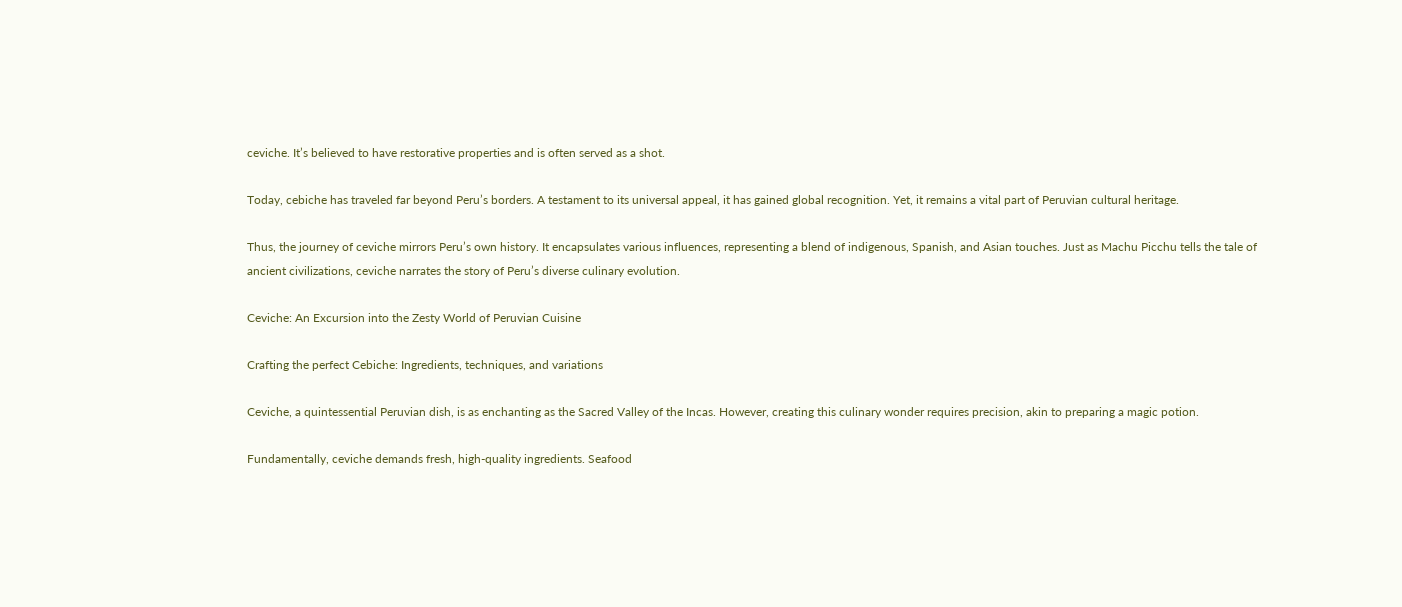ceviche. It’s believed to have restorative properties and is often served as a shot.

Today, cebiche has traveled far beyond Peru’s borders. A testament to its universal appeal, it has gained global recognition. Yet, it remains a vital part of Peruvian cultural heritage.

Thus, the journey of ceviche mirrors Peru’s own history. It encapsulates various influences, representing a blend of indigenous, Spanish, and Asian touches. Just as Machu Picchu tells the tale of ancient civilizations, ceviche narrates the story of Peru’s diverse culinary evolution.

Ceviche: An Excursion into the Zesty World of Peruvian Cuisine

Crafting the perfect Cebiche: Ingredients, techniques, and variations

Ceviche, a quintessential Peruvian dish, is as enchanting as the Sacred Valley of the Incas. However, creating this culinary wonder requires precision, akin to preparing a magic potion.

Fundamentally, ceviche demands fresh, high-quality ingredients. Seafood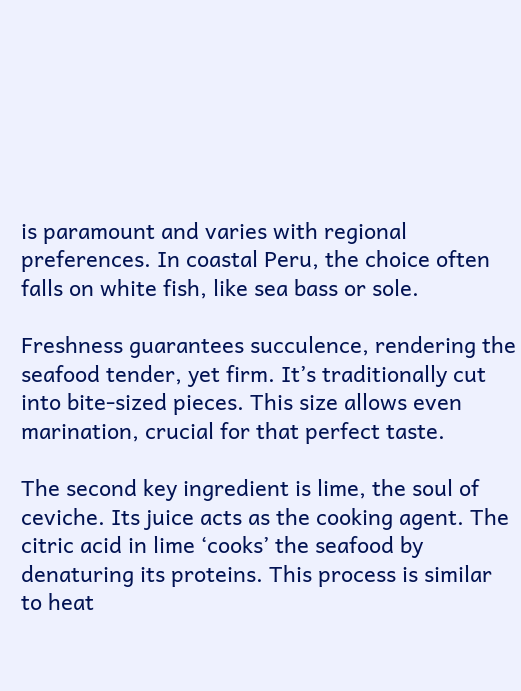is paramount and varies with regional preferences. In coastal Peru, the choice often falls on white fish, like sea bass or sole.

Freshness guarantees succulence, rendering the seafood tender, yet firm. It’s traditionally cut into bite-sized pieces. This size allows even marination, crucial for that perfect taste.

The second key ingredient is lime, the soul of ceviche. Its juice acts as the cooking agent. The citric acid in lime ‘cooks’ the seafood by denaturing its proteins. This process is similar to heat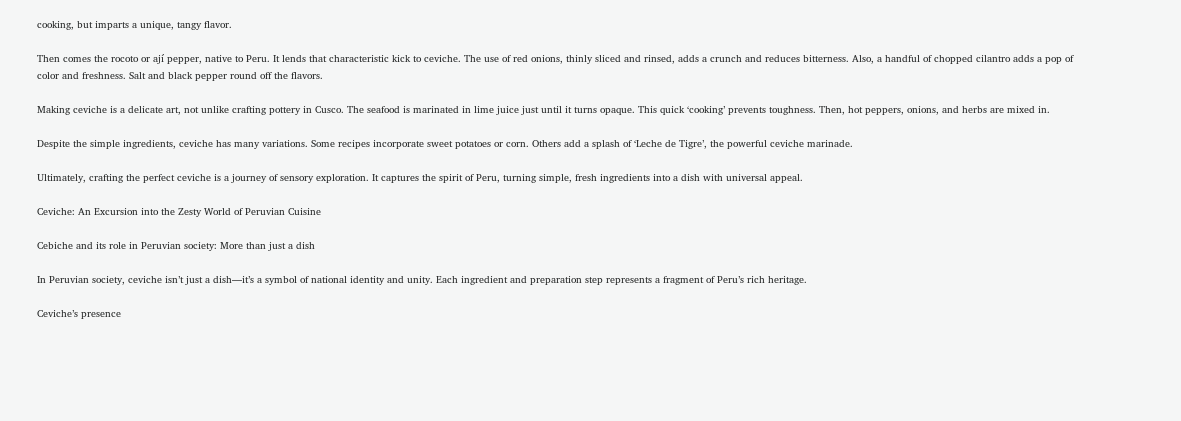cooking, but imparts a unique, tangy flavor.

Then comes the rocoto or ají pepper, native to Peru. It lends that characteristic kick to ceviche. The use of red onions, thinly sliced and rinsed, adds a crunch and reduces bitterness. Also, a handful of chopped cilantro adds a pop of color and freshness. Salt and black pepper round off the flavors.

Making ceviche is a delicate art, not unlike crafting pottery in Cusco. The seafood is marinated in lime juice just until it turns opaque. This quick ‘cooking’ prevents toughness. Then, hot peppers, onions, and herbs are mixed in.

Despite the simple ingredients, ceviche has many variations. Some recipes incorporate sweet potatoes or corn. Others add a splash of ‘Leche de Tigre’, the powerful ceviche marinade.

Ultimately, crafting the perfect ceviche is a journey of sensory exploration. It captures the spirit of Peru, turning simple, fresh ingredients into a dish with universal appeal.

Ceviche: An Excursion into the Zesty World of Peruvian Cuisine

Cebiche and its role in Peruvian society: More than just a dish

In Peruvian society, ceviche isn’t just a dish—it’s a symbol of national identity and unity. Each ingredient and preparation step represents a fragment of Peru’s rich heritage.

Ceviche’s presence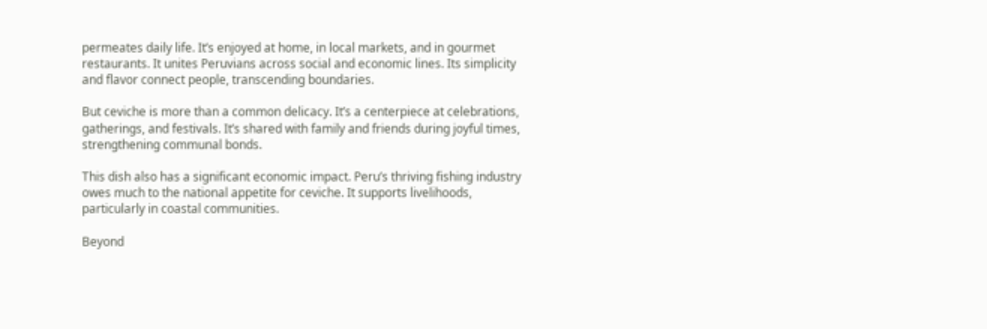permeates daily life. It’s enjoyed at home, in local markets, and in gourmet restaurants. It unites Peruvians across social and economic lines. Its simplicity and flavor connect people, transcending boundaries.

But ceviche is more than a common delicacy. It’s a centerpiece at celebrations, gatherings, and festivals. It’s shared with family and friends during joyful times, strengthening communal bonds.

This dish also has a significant economic impact. Peru’s thriving fishing industry owes much to the national appetite for ceviche. It supports livelihoods, particularly in coastal communities.

Beyond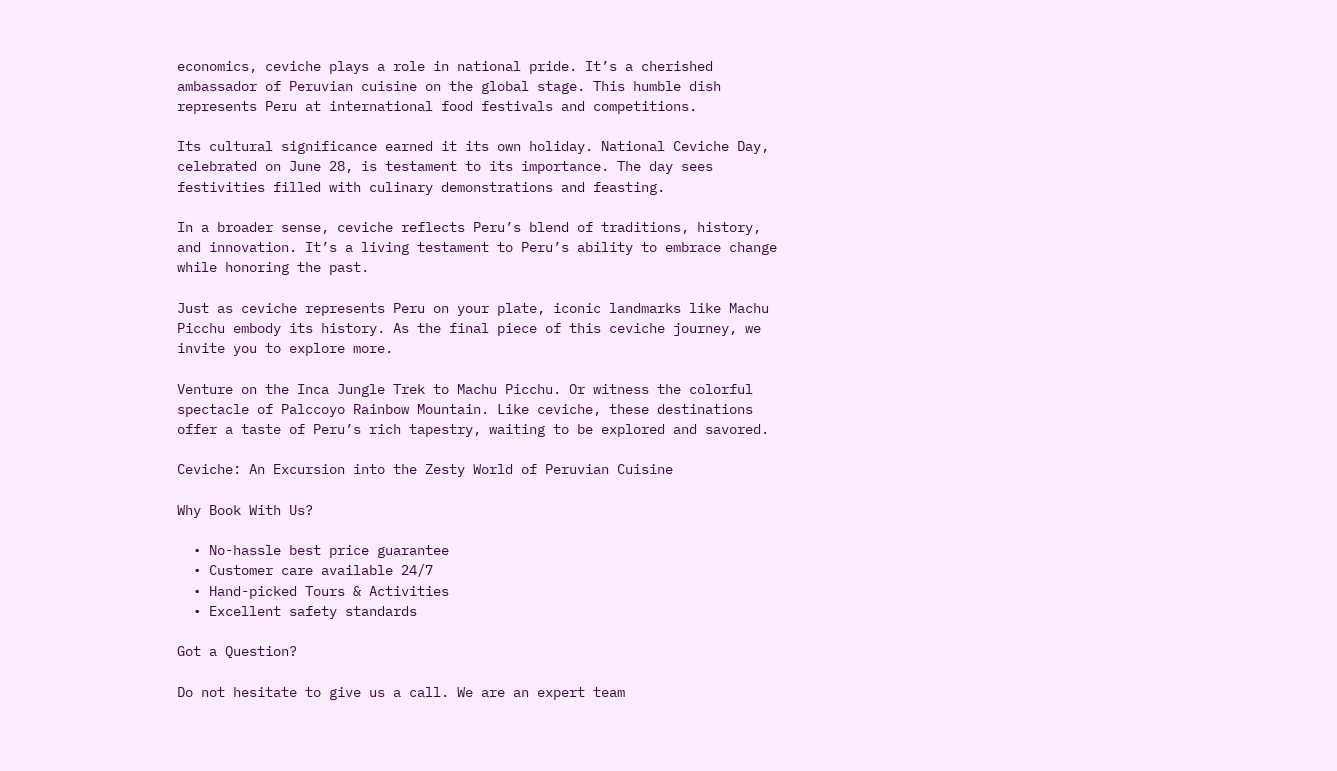economics, ceviche plays a role in national pride. It’s a cherished ambassador of Peruvian cuisine on the global stage. This humble dish represents Peru at international food festivals and competitions.

Its cultural significance earned it its own holiday. National Ceviche Day, celebrated on June 28, is testament to its importance. The day sees festivities filled with culinary demonstrations and feasting.

In a broader sense, ceviche reflects Peru’s blend of traditions, history, and innovation. It’s a living testament to Peru’s ability to embrace change while honoring the past.

Just as ceviche represents Peru on your plate, iconic landmarks like Machu Picchu embody its history. As the final piece of this ceviche journey, we invite you to explore more.

Venture on the Inca Jungle Trek to Machu Picchu. Or witness the colorful spectacle of Palccoyo Rainbow Mountain. Like ceviche, these destinations offer a taste of Peru’s rich tapestry, waiting to be explored and savored.

Ceviche: An Excursion into the Zesty World of Peruvian Cuisine

Why Book With Us?

  • No-hassle best price guarantee
  • Customer care available 24/7
  • Hand-picked Tours & Activities
  • Excellent safety standards

Got a Question?

Do not hesitate to give us a call. We are an expert team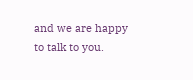and we are happy to talk to you.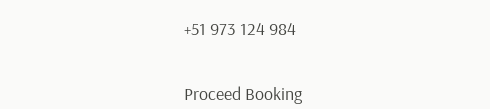+51 973 124 984


Proceed Booking